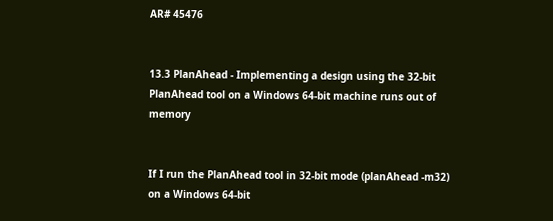AR# 45476


13.3 PlanAhead - Implementing a design using the 32-bit PlanAhead tool on a Windows 64-bit machine runs out of memory


If I run the PlanAhead tool in 32-bit mode (planAhead -m32) on a Windows 64-bit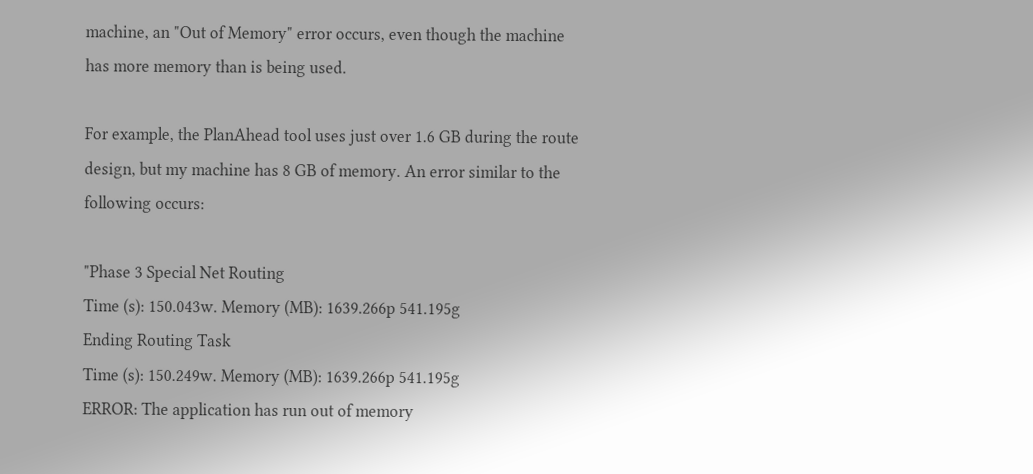machine, an "Out of Memory" error occurs, even though the machine has more memory than is being used.

For example, the PlanAhead tool uses just over 1.6 GB during the route design, but my machine has 8 GB of memory. An error similar to the following occurs:

"Phase 3 Special Net Routing
Time (s): 150.043w. Memory (MB): 1639.266p 541.195g
Ending Routing Task
Time (s): 150.249w. Memory (MB): 1639.266p 541.195g
ERROR: The application has run out of memory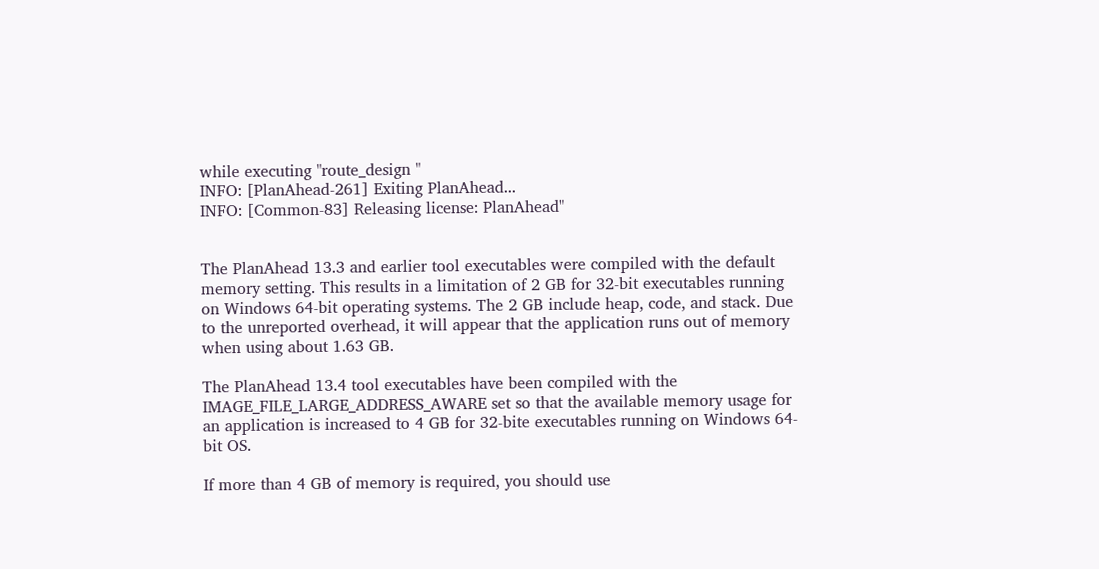while executing "route_design "
INFO: [PlanAhead-261] Exiting PlanAhead...
INFO: [Common-83] Releasing license: PlanAhead"


The PlanAhead 13.3 and earlier tool executables were compiled with the default memory setting. This results in a limitation of 2 GB for 32-bit executables running on Windows 64-bit operating systems. The 2 GB include heap, code, and stack. Due to the unreported overhead, it will appear that the application runs out of memory when using about 1.63 GB.

The PlanAhead 13.4 tool executables have been compiled with the IMAGE_FILE_LARGE_ADDRESS_AWARE set so that the available memory usage for an application is increased to 4 GB for 32-bite executables running on Windows 64-bit OS.

If more than 4 GB of memory is required, you should use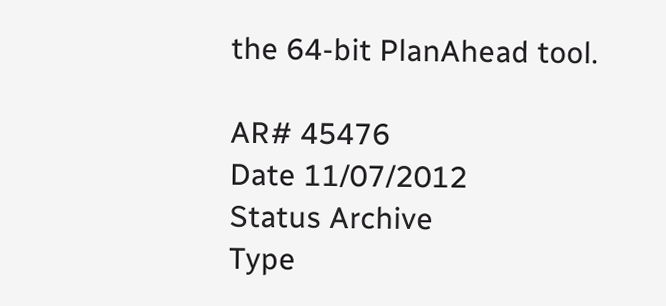the 64-bit PlanAhead tool.

AR# 45476
Date 11/07/2012
Status Archive
Type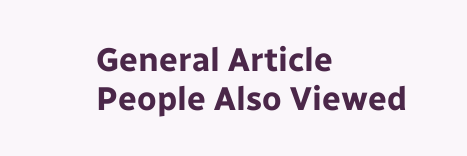General Article
People Also Viewed